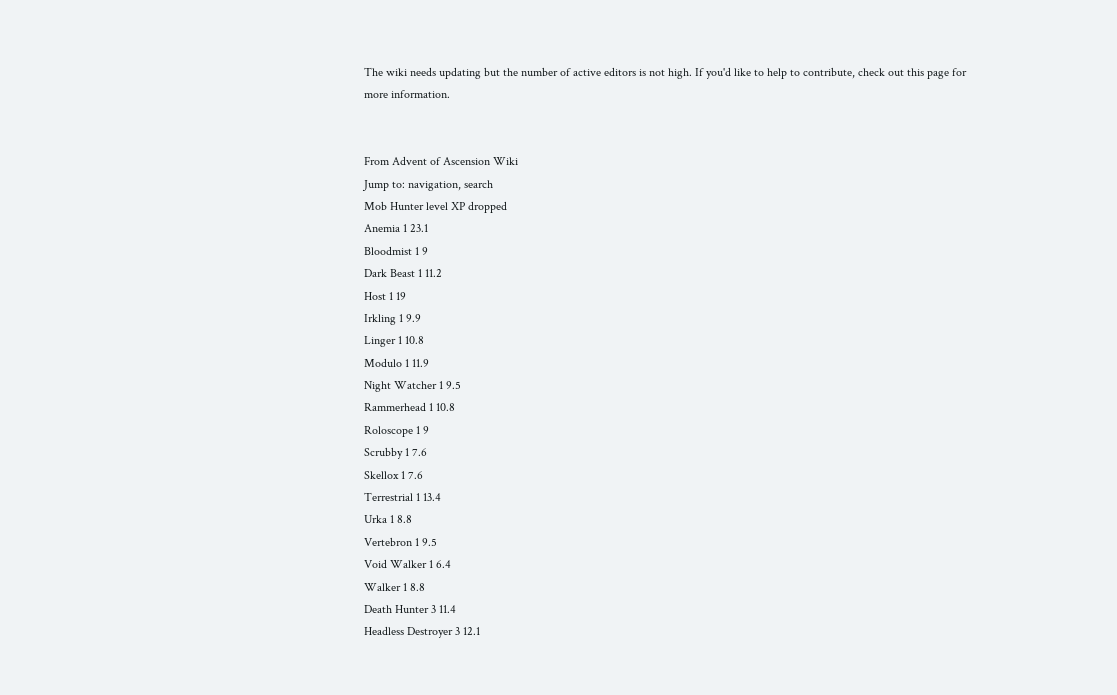The wiki needs updating but the number of active editors is not high. If you'd like to help to contribute, check out this page for more information.


From Advent of Ascension Wiki
Jump to: navigation, search
Mob Hunter level XP dropped
Anemia 1 23.1
Bloodmist 1 9
Dark Beast 1 11.2
Host 1 19
Irkling 1 9.9
Linger 1 10.8
Modulo 1 11.9
Night Watcher 1 9.5
Rammerhead 1 10.8
Roloscope 1 9
Scrubby 1 7.6
Skellox 1 7.6
Terrestrial 1 13.4
Urka 1 8.8
Vertebron 1 9.5
Void Walker 1 6.4
Walker 1 8.8
Death Hunter 3 11.4
Headless Destroyer 3 12.1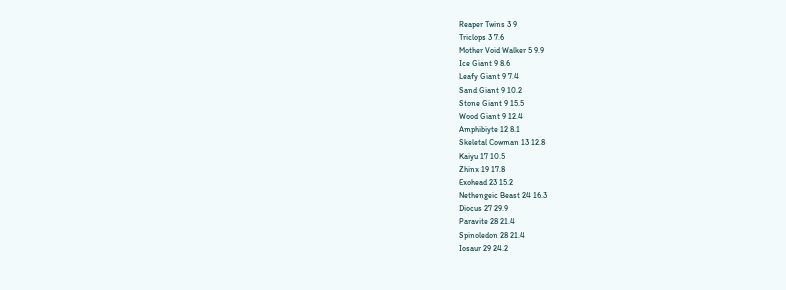Reaper Twins 3 9
Triclops 3 7.6
Mother Void Walker 5 9.9
Ice Giant 9 8.6
Leafy Giant 9 7.4
Sand Giant 9 10.2
Stone Giant 9 15.5
Wood Giant 9 12.4
Amphibiyte 12 8.1
Skeletal Cowman 13 12.8
Kaiyu 17 10.5
Zhinx 19 17.8
Exohead 23 15.2
Nethengeic Beast 24 16.3
Diocus 27 29.9
Paravite 28 21.4
Spinoledon 28 21.4
Iosaur 29 24.2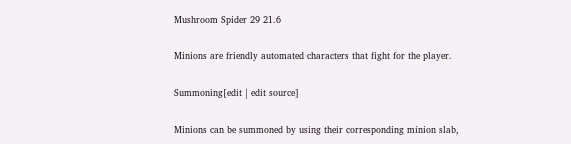Mushroom Spider 29 21.6

Minions are friendly automated characters that fight for the player.

Summoning[edit | edit source]

Minions can be summoned by using their corresponding minion slab,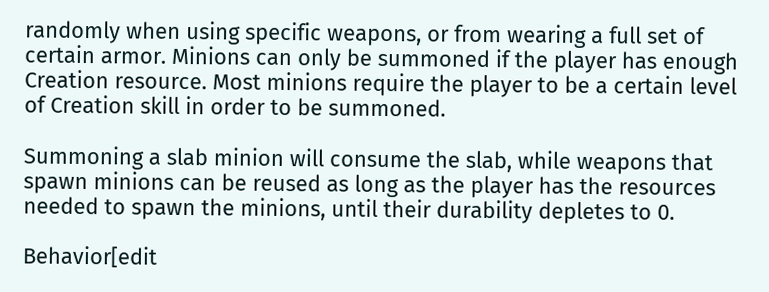randomly when using specific weapons, or from wearing a full set of certain armor. Minions can only be summoned if the player has enough Creation resource. Most minions require the player to be a certain level of Creation skill in order to be summoned.

Summoning a slab minion will consume the slab, while weapons that spawn minions can be reused as long as the player has the resources needed to spawn the minions, until their durability depletes to 0.

Behavior[edit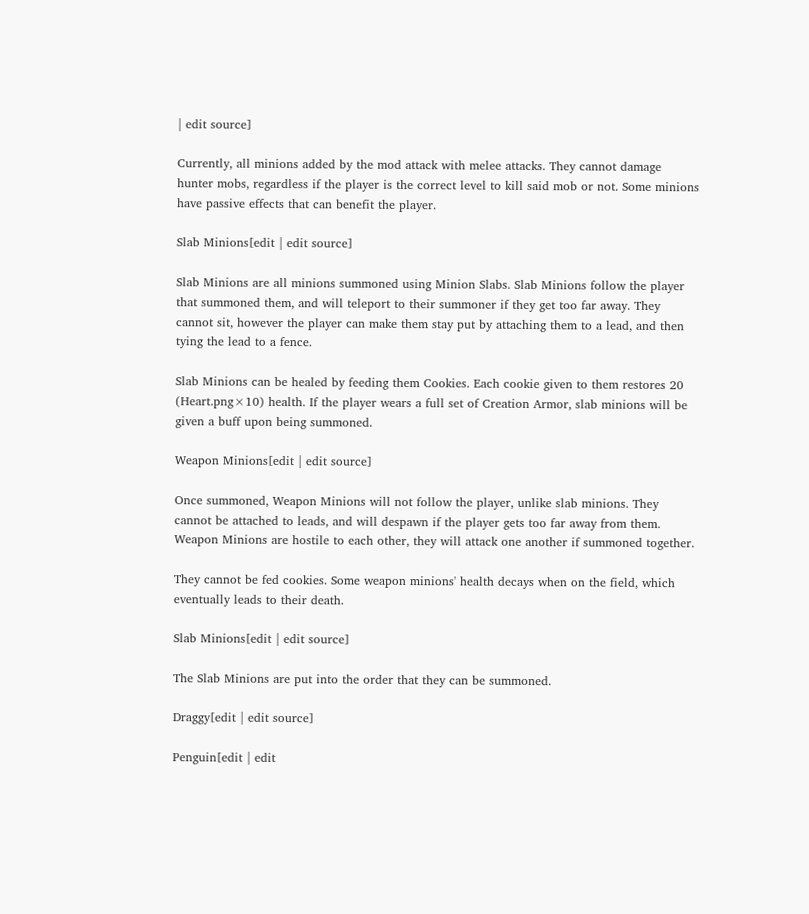| edit source]

Currently, all minions added by the mod attack with melee attacks. They cannot damage hunter mobs, regardless if the player is the correct level to kill said mob or not. Some minions have passive effects that can benefit the player.

Slab Minions[edit | edit source]

Slab Minions are all minions summoned using Minion Slabs. Slab Minions follow the player that summoned them, and will teleport to their summoner if they get too far away. They cannot sit, however the player can make them stay put by attaching them to a lead, and then tying the lead to a fence.

Slab Minions can be healed by feeding them Cookies. Each cookie given to them restores 20 (Heart.png×10) health. If the player wears a full set of Creation Armor, slab minions will be given a buff upon being summoned.

Weapon Minions[edit | edit source]

Once summoned, Weapon Minions will not follow the player, unlike slab minions. They cannot be attached to leads, and will despawn if the player gets too far away from them. Weapon Minions are hostile to each other, they will attack one another if summoned together.

They cannot be fed cookies. Some weapon minions' health decays when on the field, which eventually leads to their death.

Slab Minions[edit | edit source]

The Slab Minions are put into the order that they can be summoned.

Draggy[edit | edit source]

Penguin[edit | edit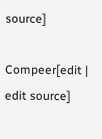source]

Compeer[edit | edit source]